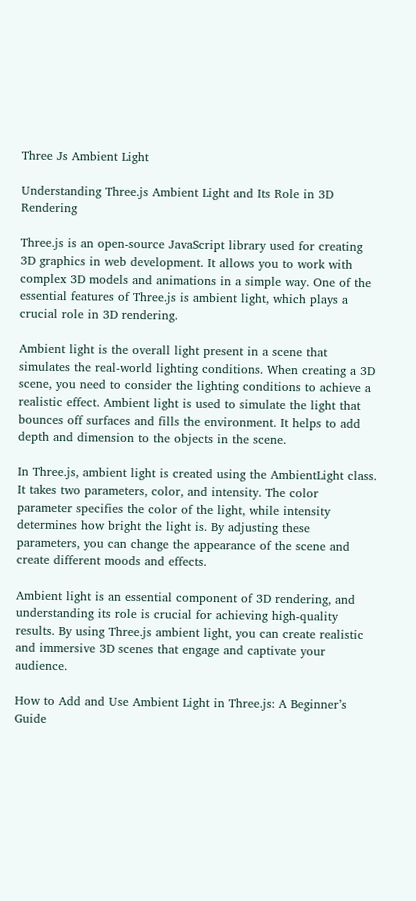Three Js Ambient Light

Understanding Three.js Ambient Light and Its Role in 3D Rendering

Three.js is an open-source JavaScript library used for creating 3D graphics in web development. It allows you to work with complex 3D models and animations in a simple way. One of the essential features of Three.js is ambient light, which plays a crucial role in 3D rendering.

Ambient light is the overall light present in a scene that simulates the real-world lighting conditions. When creating a 3D scene, you need to consider the lighting conditions to achieve a realistic effect. Ambient light is used to simulate the light that bounces off surfaces and fills the environment. It helps to add depth and dimension to the objects in the scene.

In Three.js, ambient light is created using the AmbientLight class. It takes two parameters, color, and intensity. The color parameter specifies the color of the light, while intensity determines how bright the light is. By adjusting these parameters, you can change the appearance of the scene and create different moods and effects.

Ambient light is an essential component of 3D rendering, and understanding its role is crucial for achieving high-quality results. By using Three.js ambient light, you can create realistic and immersive 3D scenes that engage and captivate your audience.

How to Add and Use Ambient Light in Three.js: A Beginner’s Guide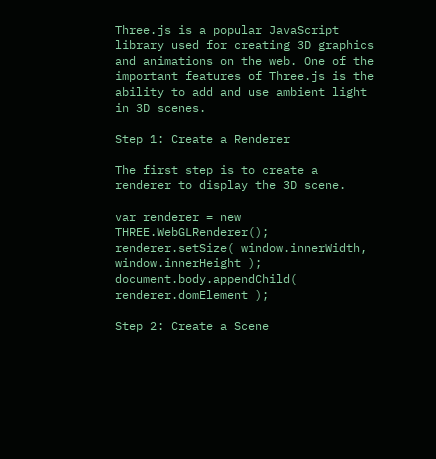Three.js is a popular JavaScript library used for creating 3D graphics and animations on the web. One of the important features of Three.js is the ability to add and use ambient light in 3D scenes.

Step 1: Create a Renderer

The first step is to create a renderer to display the 3D scene.

var renderer = new THREE.WebGLRenderer();
renderer.setSize( window.innerWidth, window.innerHeight );
document.body.appendChild( renderer.domElement );

Step 2: Create a Scene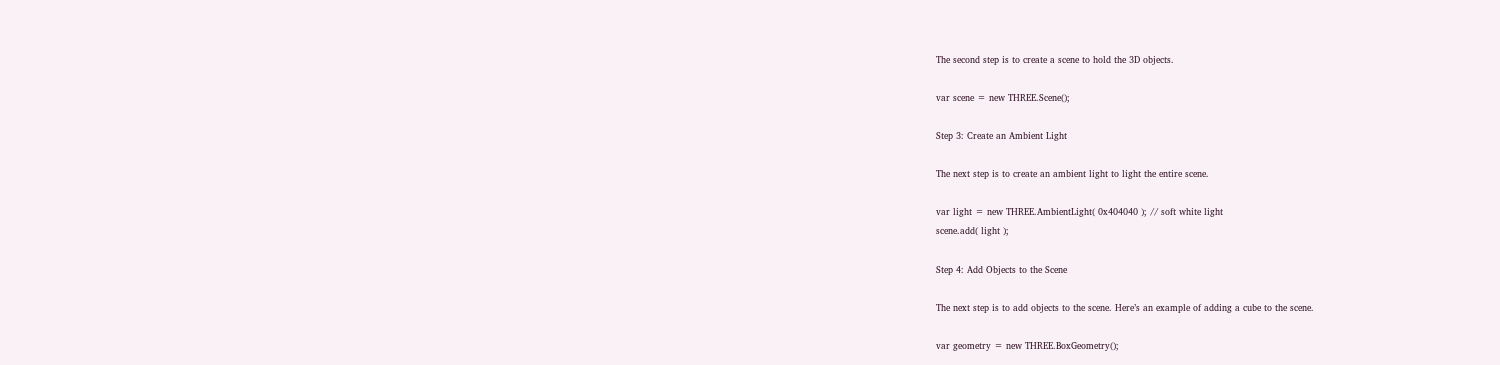The second step is to create a scene to hold the 3D objects.

var scene = new THREE.Scene();

Step 3: Create an Ambient Light

The next step is to create an ambient light to light the entire scene.

var light = new THREE.AmbientLight( 0x404040 ); // soft white light
scene.add( light );

Step 4: Add Objects to the Scene

The next step is to add objects to the scene. Here’s an example of adding a cube to the scene.

var geometry = new THREE.BoxGeometry();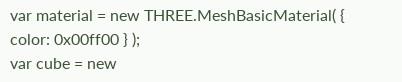var material = new THREE.MeshBasicMaterial( { color: 0x00ff00 } );
var cube = new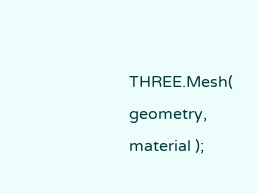THREE.Mesh( geometry, material );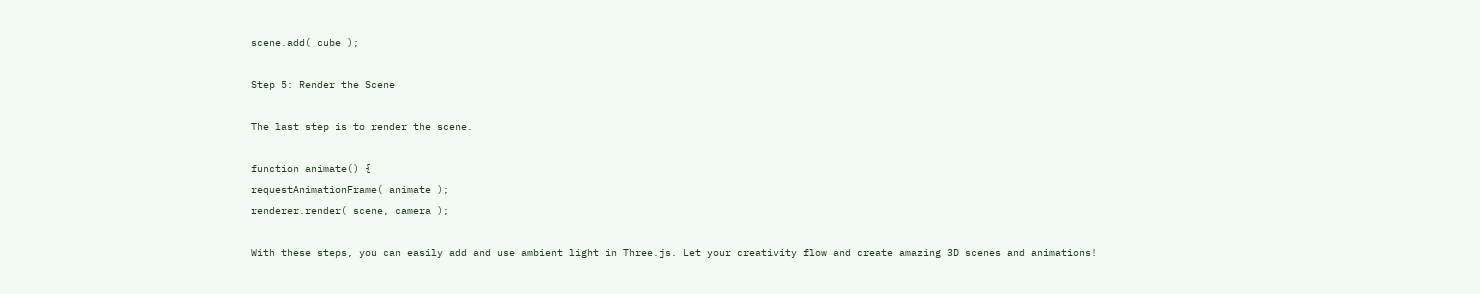scene.add( cube );

Step 5: Render the Scene

The last step is to render the scene.

function animate() {
requestAnimationFrame( animate );
renderer.render( scene, camera );

With these steps, you can easily add and use ambient light in Three.js. Let your creativity flow and create amazing 3D scenes and animations!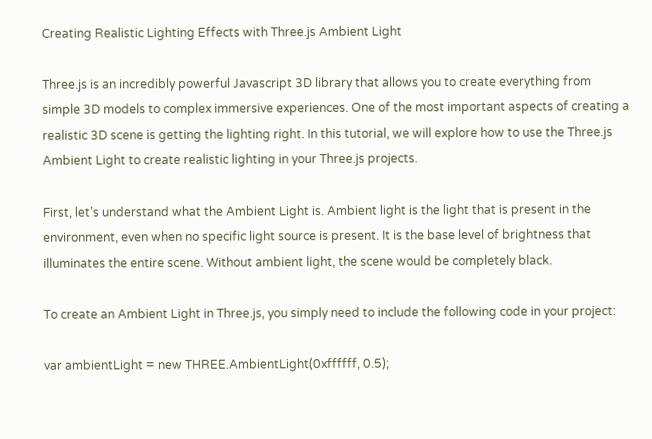Creating Realistic Lighting Effects with Three.js Ambient Light

Three.js is an incredibly powerful Javascript 3D library that allows you to create everything from simple 3D models to complex immersive experiences. One of the most important aspects of creating a realistic 3D scene is getting the lighting right. In this tutorial, we will explore how to use the Three.js Ambient Light to create realistic lighting in your Three.js projects.

First, let’s understand what the Ambient Light is. Ambient light is the light that is present in the environment, even when no specific light source is present. It is the base level of brightness that illuminates the entire scene. Without ambient light, the scene would be completely black.

To create an Ambient Light in Three.js, you simply need to include the following code in your project:

var ambientLight = new THREE.AmbientLight(0xffffff, 0.5);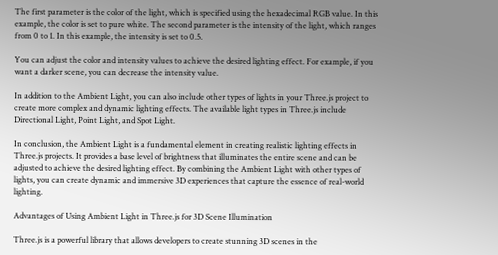The first parameter is the color of the light, which is specified using the hexadecimal RGB value. In this example, the color is set to pure white. The second parameter is the intensity of the light, which ranges from 0 to 1. In this example, the intensity is set to 0.5.

You can adjust the color and intensity values to achieve the desired lighting effect. For example, if you want a darker scene, you can decrease the intensity value.

In addition to the Ambient Light, you can also include other types of lights in your Three.js project to create more complex and dynamic lighting effects. The available light types in Three.js include Directional Light, Point Light, and Spot Light.

In conclusion, the Ambient Light is a fundamental element in creating realistic lighting effects in Three.js projects. It provides a base level of brightness that illuminates the entire scene and can be adjusted to achieve the desired lighting effect. By combining the Ambient Light with other types of lights, you can create dynamic and immersive 3D experiences that capture the essence of real-world lighting.

Advantages of Using Ambient Light in Three.js for 3D Scene Illumination

Three.js is a powerful library that allows developers to create stunning 3D scenes in the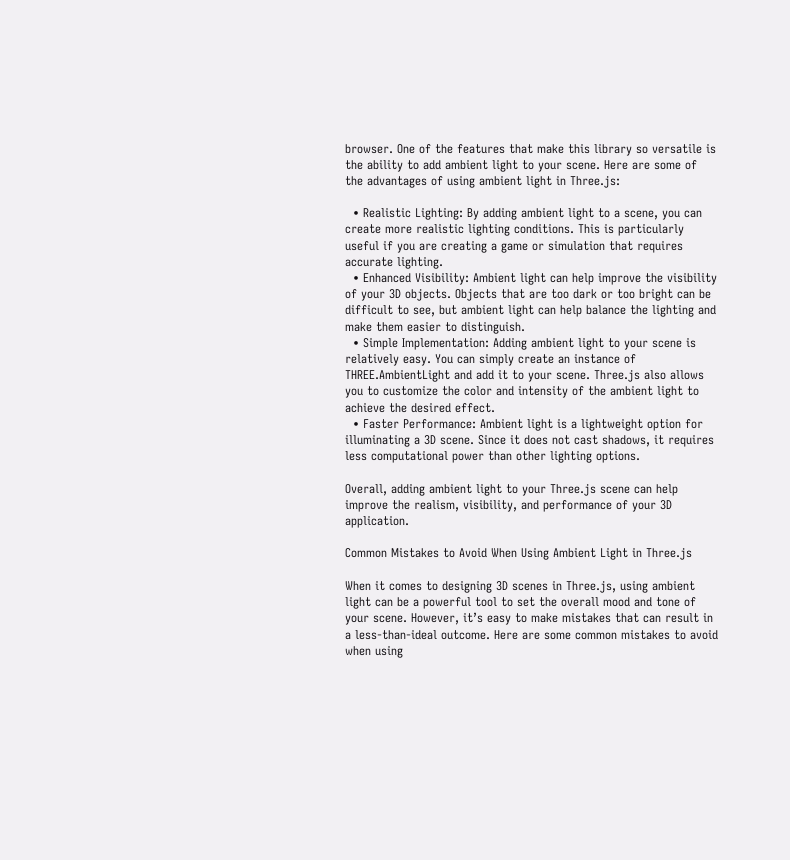browser. One of the features that make this library so versatile is the ability to add ambient light to your scene. Here are some of the advantages of using ambient light in Three.js:

  • Realistic Lighting: By adding ambient light to a scene, you can create more realistic lighting conditions. This is particularly useful if you are creating a game or simulation that requires accurate lighting.
  • Enhanced Visibility: Ambient light can help improve the visibility of your 3D objects. Objects that are too dark or too bright can be difficult to see, but ambient light can help balance the lighting and make them easier to distinguish.
  • Simple Implementation: Adding ambient light to your scene is relatively easy. You can simply create an instance of THREE.AmbientLight and add it to your scene. Three.js also allows you to customize the color and intensity of the ambient light to achieve the desired effect.
  • Faster Performance: Ambient light is a lightweight option for illuminating a 3D scene. Since it does not cast shadows, it requires less computational power than other lighting options.

Overall, adding ambient light to your Three.js scene can help improve the realism, visibility, and performance of your 3D application.

Common Mistakes to Avoid When Using Ambient Light in Three.js

When it comes to designing 3D scenes in Three.js, using ambient light can be a powerful tool to set the overall mood and tone of your scene. However, it’s easy to make mistakes that can result in a less-than-ideal outcome. Here are some common mistakes to avoid when using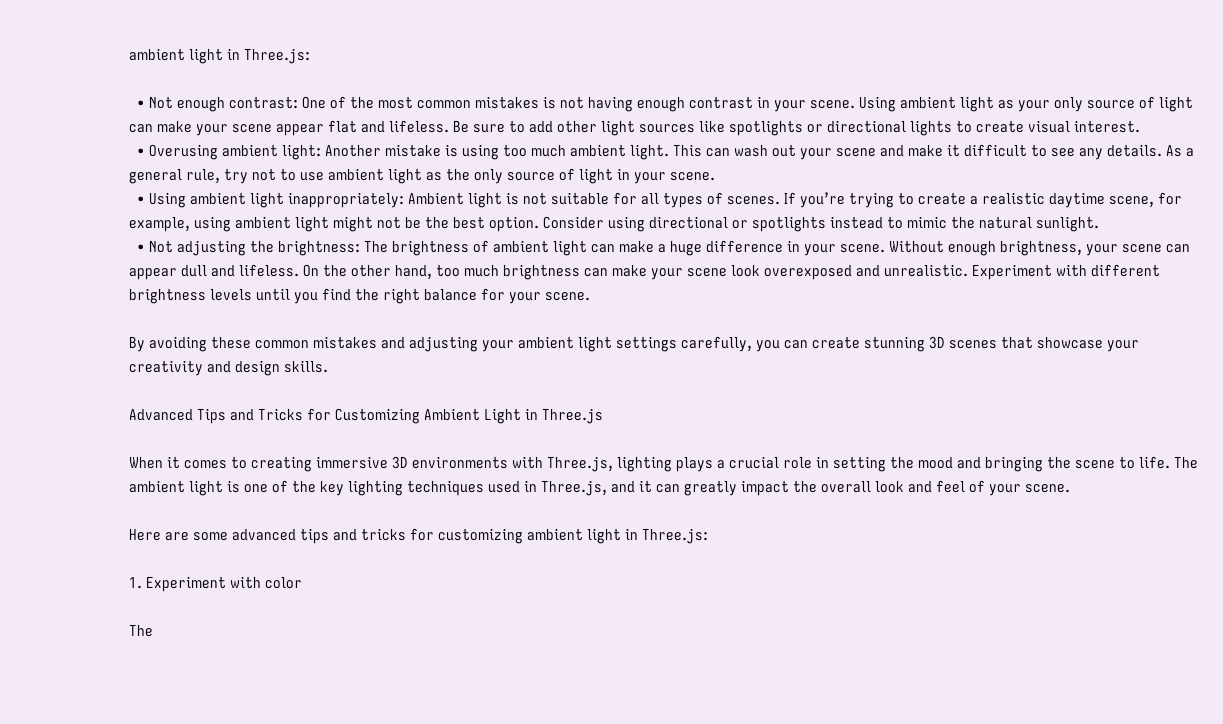ambient light in Three.js:

  • Not enough contrast: One of the most common mistakes is not having enough contrast in your scene. Using ambient light as your only source of light can make your scene appear flat and lifeless. Be sure to add other light sources like spotlights or directional lights to create visual interest.
  • Overusing ambient light: Another mistake is using too much ambient light. This can wash out your scene and make it difficult to see any details. As a general rule, try not to use ambient light as the only source of light in your scene.
  • Using ambient light inappropriately: Ambient light is not suitable for all types of scenes. If you’re trying to create a realistic daytime scene, for example, using ambient light might not be the best option. Consider using directional or spotlights instead to mimic the natural sunlight.
  • Not adjusting the brightness: The brightness of ambient light can make a huge difference in your scene. Without enough brightness, your scene can appear dull and lifeless. On the other hand, too much brightness can make your scene look overexposed and unrealistic. Experiment with different brightness levels until you find the right balance for your scene.

By avoiding these common mistakes and adjusting your ambient light settings carefully, you can create stunning 3D scenes that showcase your creativity and design skills.

Advanced Tips and Tricks for Customizing Ambient Light in Three.js

When it comes to creating immersive 3D environments with Three.js, lighting plays a crucial role in setting the mood and bringing the scene to life. The ambient light is one of the key lighting techniques used in Three.js, and it can greatly impact the overall look and feel of your scene.

Here are some advanced tips and tricks for customizing ambient light in Three.js:

1. Experiment with color

The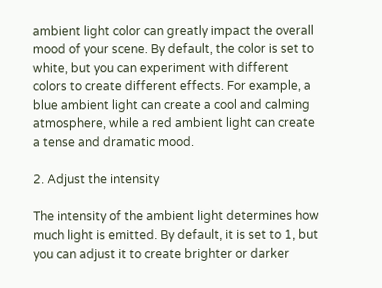ambient light color can greatly impact the overall mood of your scene. By default, the color is set to white, but you can experiment with different colors to create different effects. For example, a blue ambient light can create a cool and calming atmosphere, while a red ambient light can create a tense and dramatic mood.

2. Adjust the intensity

The intensity of the ambient light determines how much light is emitted. By default, it is set to 1, but you can adjust it to create brighter or darker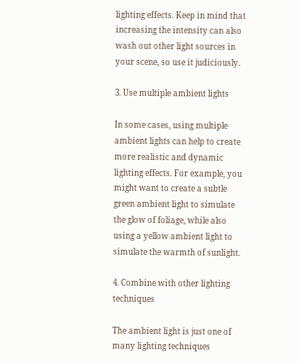lighting effects. Keep in mind that increasing the intensity can also wash out other light sources in your scene, so use it judiciously.

3. Use multiple ambient lights

In some cases, using multiple ambient lights can help to create more realistic and dynamic lighting effects. For example, you might want to create a subtle green ambient light to simulate the glow of foliage, while also using a yellow ambient light to simulate the warmth of sunlight.

4. Combine with other lighting techniques

The ambient light is just one of many lighting techniques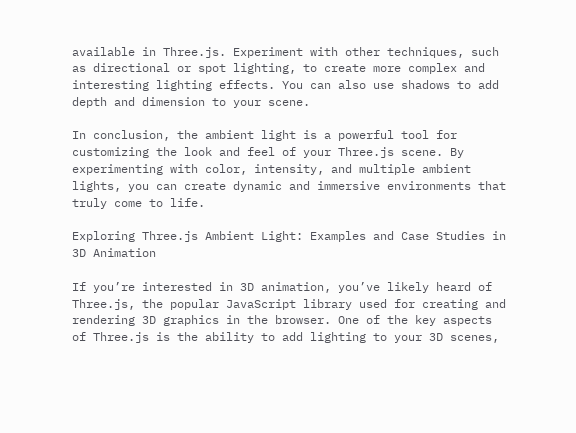available in Three.js. Experiment with other techniques, such as directional or spot lighting, to create more complex and interesting lighting effects. You can also use shadows to add depth and dimension to your scene.

In conclusion, the ambient light is a powerful tool for customizing the look and feel of your Three.js scene. By experimenting with color, intensity, and multiple ambient lights, you can create dynamic and immersive environments that truly come to life.

Exploring Three.js Ambient Light: Examples and Case Studies in 3D Animation

If you’re interested in 3D animation, you’ve likely heard of Three.js, the popular JavaScript library used for creating and rendering 3D graphics in the browser. One of the key aspects of Three.js is the ability to add lighting to your 3D scenes,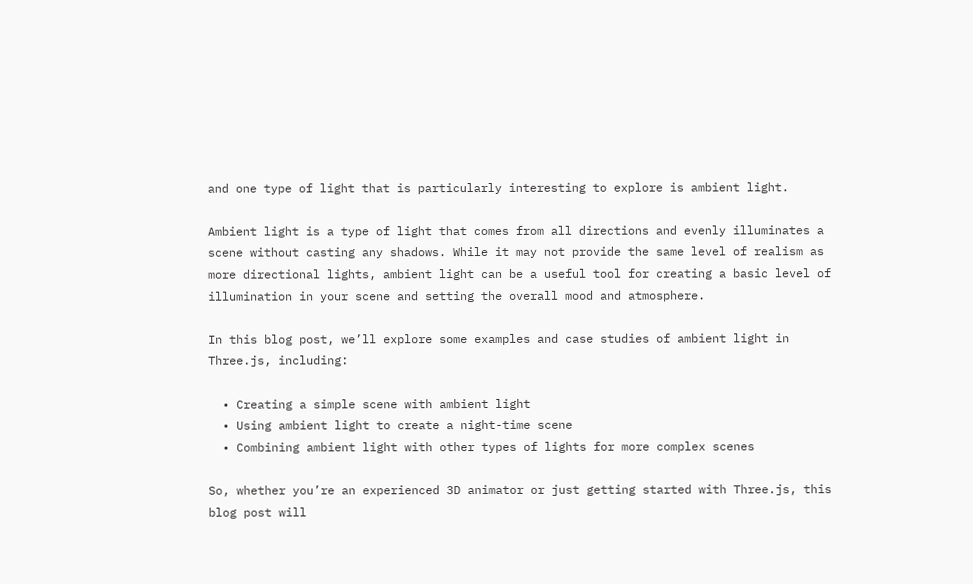and one type of light that is particularly interesting to explore is ambient light.

Ambient light is a type of light that comes from all directions and evenly illuminates a scene without casting any shadows. While it may not provide the same level of realism as more directional lights, ambient light can be a useful tool for creating a basic level of illumination in your scene and setting the overall mood and atmosphere.

In this blog post, we’ll explore some examples and case studies of ambient light in Three.js, including:

  • Creating a simple scene with ambient light
  • Using ambient light to create a night-time scene
  • Combining ambient light with other types of lights for more complex scenes

So, whether you’re an experienced 3D animator or just getting started with Three.js, this blog post will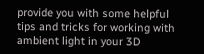provide you with some helpful tips and tricks for working with ambient light in your 3D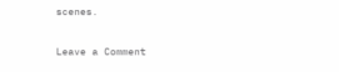scenes.

Leave a Comment